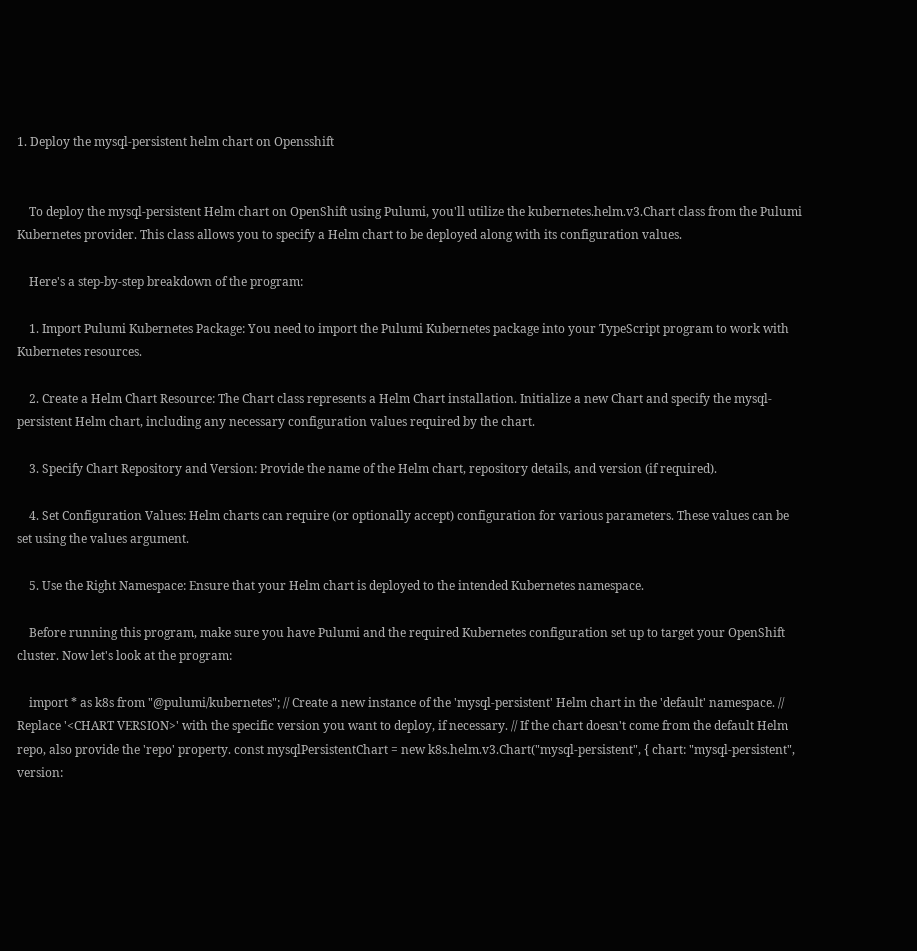1. Deploy the mysql-persistent helm chart on Opensshift


    To deploy the mysql-persistent Helm chart on OpenShift using Pulumi, you'll utilize the kubernetes.helm.v3.Chart class from the Pulumi Kubernetes provider. This class allows you to specify a Helm chart to be deployed along with its configuration values.

    Here's a step-by-step breakdown of the program:

    1. Import Pulumi Kubernetes Package: You need to import the Pulumi Kubernetes package into your TypeScript program to work with Kubernetes resources.

    2. Create a Helm Chart Resource: The Chart class represents a Helm Chart installation. Initialize a new Chart and specify the mysql-persistent Helm chart, including any necessary configuration values required by the chart.

    3. Specify Chart Repository and Version: Provide the name of the Helm chart, repository details, and version (if required).

    4. Set Configuration Values: Helm charts can require (or optionally accept) configuration for various parameters. These values can be set using the values argument.

    5. Use the Right Namespace: Ensure that your Helm chart is deployed to the intended Kubernetes namespace.

    Before running this program, make sure you have Pulumi and the required Kubernetes configuration set up to target your OpenShift cluster. Now let's look at the program:

    import * as k8s from "@pulumi/kubernetes"; // Create a new instance of the 'mysql-persistent' Helm chart in the 'default' namespace. // Replace '<CHART VERSION>' with the specific version you want to deploy, if necessary. // If the chart doesn't come from the default Helm repo, also provide the 'repo' property. const mysqlPersistentChart = new k8s.helm.v3.Chart("mysql-persistent", { chart: "mysql-persistent", version: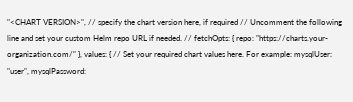"<CHART VERSION>", // specify the chart version here, if required // Uncomment the following line and set your custom Helm repo URL if needed. // fetchOpts: { repo: "https://charts.your-organization.com/" }, values: { // Set your required chart values here. For example: mysqlUser: "user", mysqlPassword: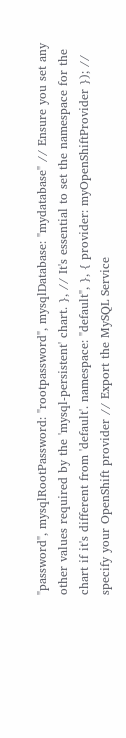"password", mysqlRootPassword: "rootpassword", mysqlDatabase: "mydatabase" // Ensure you set any other values required by the 'mysql-persistent' chart. }, // It's essential to set the namespace for the chart if it's different from 'default'. namespace: "default", }, { provider: myOpenShiftProvider }); // specify your OpenShift provider // Export the MySQL Service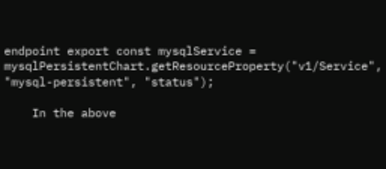endpoint export const mysqlService = mysqlPersistentChart.getResourceProperty("v1/Service", "mysql-persistent", "status");

    In the above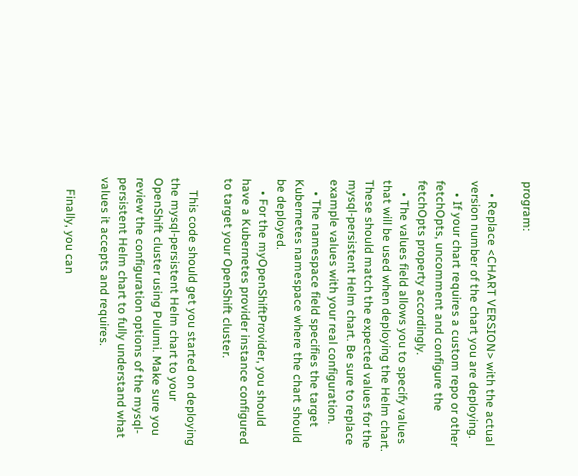program:

    • Replace <CHART VERSION> with the actual version number of the chart you are deploying.
    • If your chart requires a custom repo or other fetchOpts, uncomment and configure the fetchOpts property accordingly.
    • The values field allows you to specify values that will be used when deploying the Helm chart. These should match the expected values for the mysql-persistent Helm chart. Be sure to replace example values with your real configuration.
    • The namespace field specifies the target Kubernetes namespace where the chart should be deployed.
    • For the myOpenShiftProvider, you should have a Kubernetes provider instance configured to target your OpenShift cluster.

    This code should get you started on deploying the mysql-persistent Helm chart to your OpenShift cluster using Pulumi. Make sure you review the configuration options of the mysql-persistent Helm chart to fully understand what values it accepts and requires.

    Finally, you can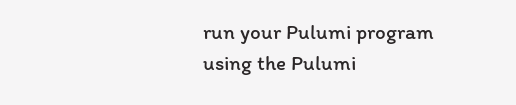run your Pulumi program using the Pulumi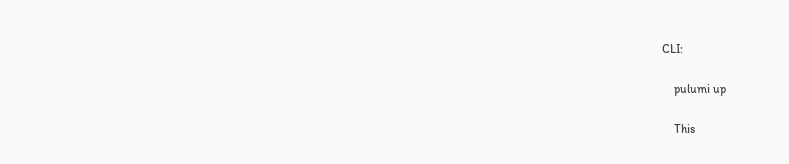CLI:

    pulumi up

    This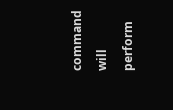command will perform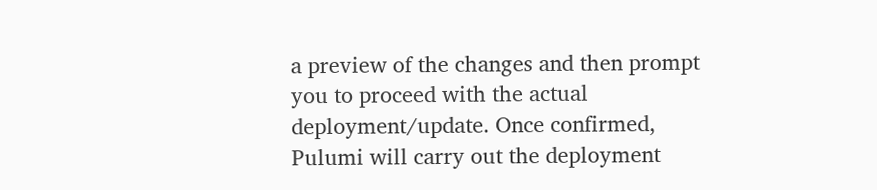a preview of the changes and then prompt you to proceed with the actual deployment/update. Once confirmed, Pulumi will carry out the deployment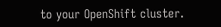to your OpenShift cluster.